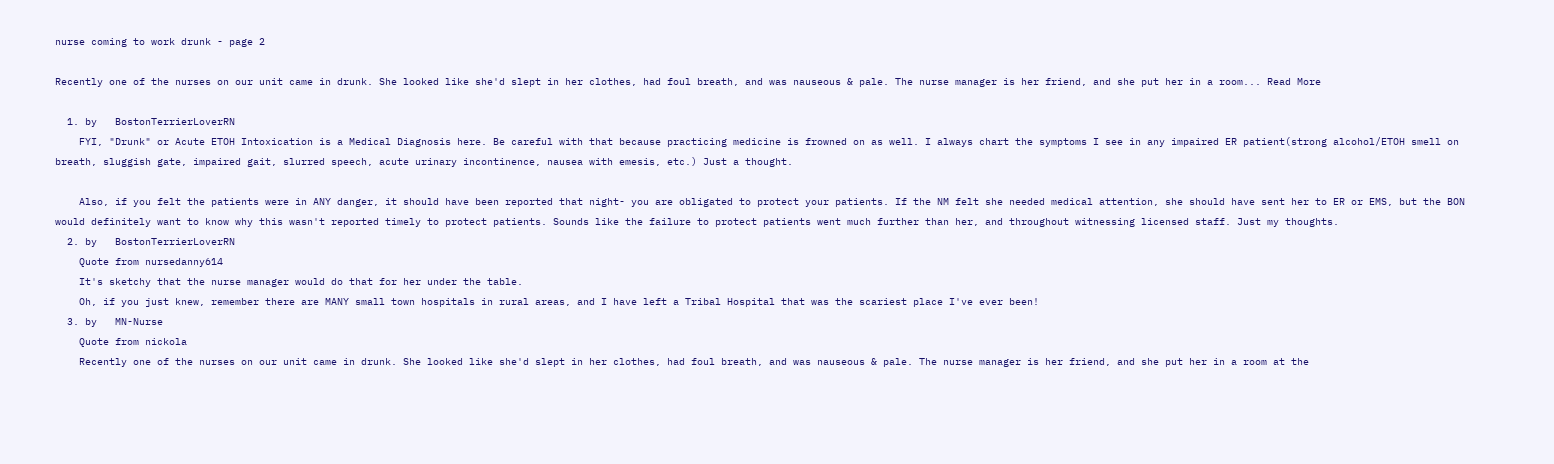nurse coming to work drunk - page 2

Recently one of the nurses on our unit came in drunk. She looked like she'd slept in her clothes, had foul breath, and was nauseous & pale. The nurse manager is her friend, and she put her in a room... Read More

  1. by   BostonTerrierLoverRN
    FYI, "Drunk" or Acute ETOH Intoxication is a Medical Diagnosis here. Be careful with that because practicing medicine is frowned on as well. I always chart the symptoms I see in any impaired ER patient(strong alcohol/ETOH smell on breath, sluggish gate, impaired gait, slurred speech, acute urinary incontinence, nausea with emesis, etc.) Just a thought.

    Also, if you felt the patients were in ANY danger, it should have been reported that night- you are obligated to protect your patients. If the NM felt she needed medical attention, she should have sent her to ER or EMS, but the BON would definitely want to know why this wasn't reported timely to protect patients. Sounds like the failure to protect patients went much further than her, and throughout witnessing licensed staff. Just my thoughts.
  2. by   BostonTerrierLoverRN
    Quote from nursedanny614
    It's sketchy that the nurse manager would do that for her under the table.
    Oh, if you just knew, remember there are MANY small town hospitals in rural areas, and I have left a Tribal Hospital that was the scariest place I've ever been!
  3. by   MN-Nurse
    Quote from nickola
    Recently one of the nurses on our unit came in drunk. She looked like she'd slept in her clothes, had foul breath, and was nauseous & pale. The nurse manager is her friend, and she put her in a room at the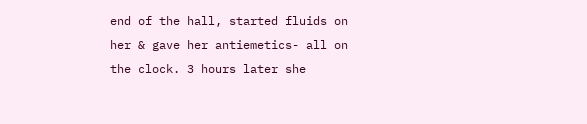end of the hall, started fluids on her & gave her antiemetics- all on the clock. 3 hours later she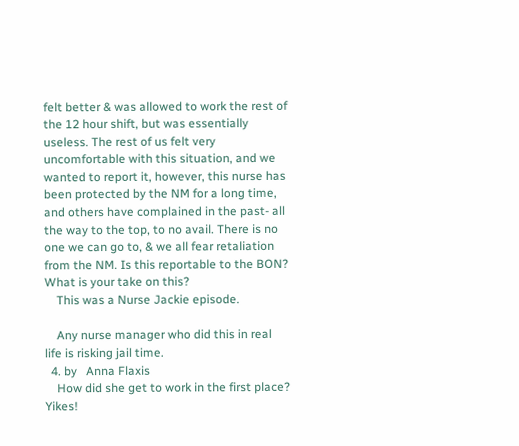felt better & was allowed to work the rest of the 12 hour shift, but was essentially useless. The rest of us felt very uncomfortable with this situation, and we wanted to report it, however, this nurse has been protected by the NM for a long time, and others have complained in the past- all the way to the top, to no avail. There is no one we can go to, & we all fear retaliation from the NM. Is this reportable to the BON? What is your take on this?
    This was a Nurse Jackie episode.

    Any nurse manager who did this in real life is risking jail time.
  4. by   Anna Flaxis
    How did she get to work in the first place? Yikes!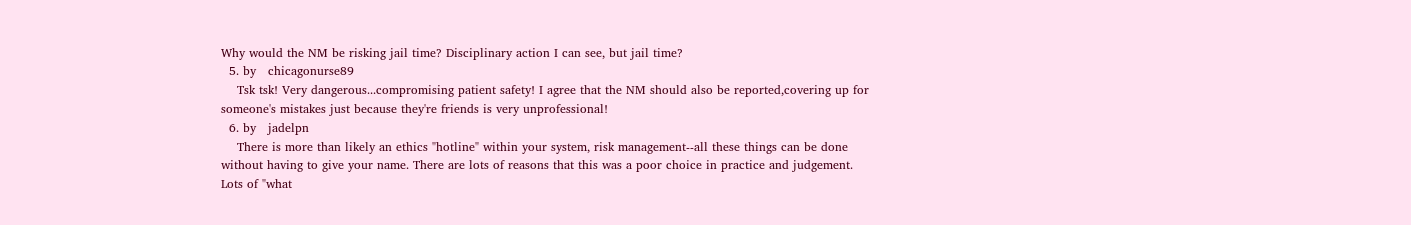Why would the NM be risking jail time? Disciplinary action I can see, but jail time?
  5. by   chicagonurse89
    Tsk tsk! Very dangerous...compromising patient safety! I agree that the NM should also be reported,covering up for someone's mistakes just because they're friends is very unprofessional!
  6. by   jadelpn
    There is more than likely an ethics "hotline" within your system, risk management--all these things can be done without having to give your name. There are lots of reasons that this was a poor choice in practice and judgement. Lots of "what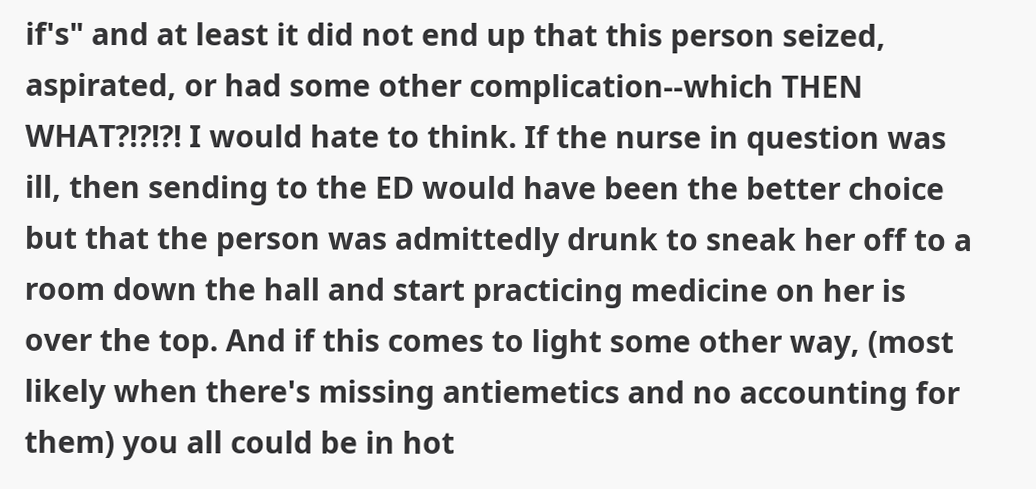if's" and at least it did not end up that this person seized, aspirated, or had some other complication--which THEN WHAT?!?!?! I would hate to think. If the nurse in question was ill, then sending to the ED would have been the better choice but that the person was admittedly drunk to sneak her off to a room down the hall and start practicing medicine on her is over the top. And if this comes to light some other way, (most likely when there's missing antiemetics and no accounting for them) you all could be in hot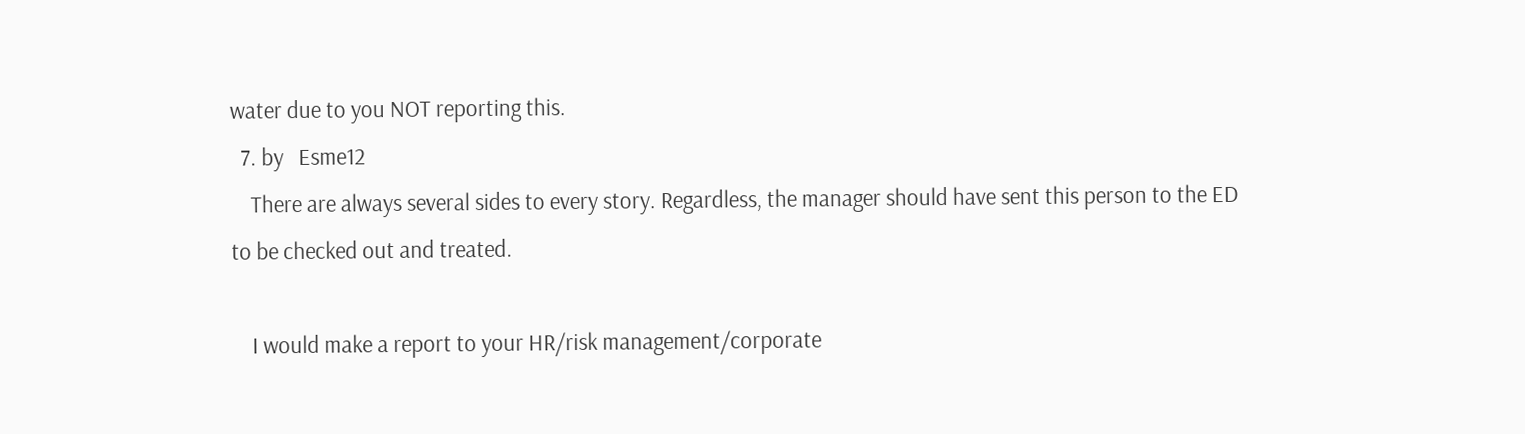water due to you NOT reporting this.
  7. by   Esme12
    There are always several sides to every story. Regardless, the manager should have sent this person to the ED to be checked out and treated.

    I would make a report to your HR/risk management/corporate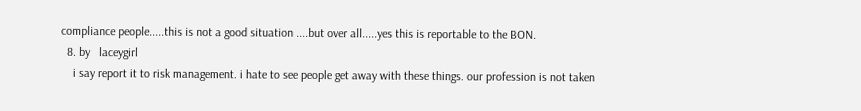compliance people.....this is not a good situation ....but over all.....yes this is reportable to the BON.
  8. by   laceygirl
    i say report it to risk management. i hate to see people get away with these things. our profession is not taken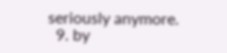seriously anymore.
  9. by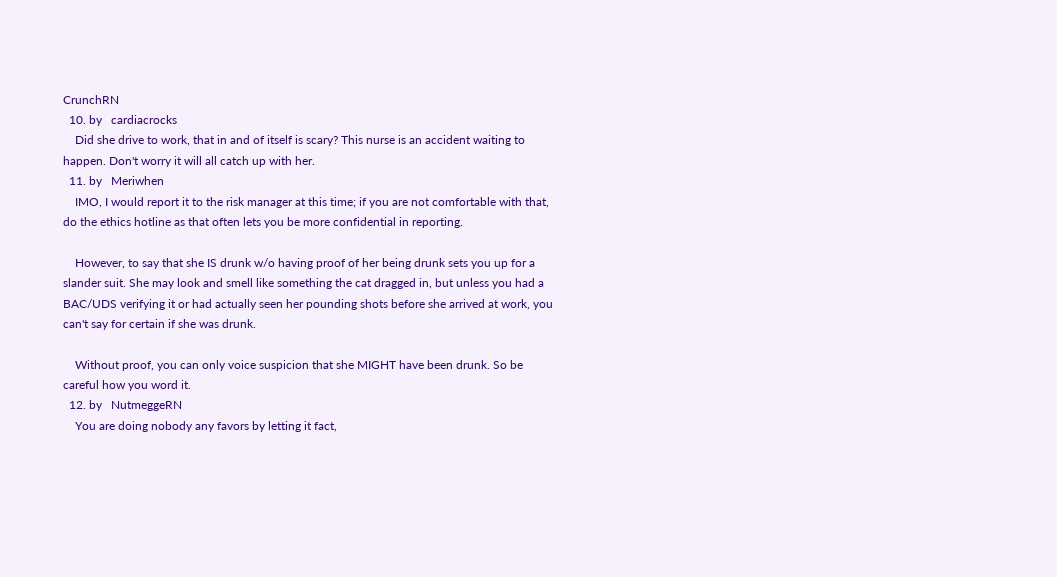CrunchRN
  10. by   cardiacrocks
    Did she drive to work, that in and of itself is scary? This nurse is an accident waiting to happen. Don't worry it will all catch up with her.
  11. by   Meriwhen
    IMO, I would report it to the risk manager at this time; if you are not comfortable with that, do the ethics hotline as that often lets you be more confidential in reporting.

    However, to say that she IS drunk w/o having proof of her being drunk sets you up for a slander suit. She may look and smell like something the cat dragged in, but unless you had a BAC/UDS verifying it or had actually seen her pounding shots before she arrived at work, you can't say for certain if she was drunk.

    Without proof, you can only voice suspicion that she MIGHT have been drunk. So be careful how you word it.
  12. by   NutmeggeRN
    You are doing nobody any favors by letting it fact,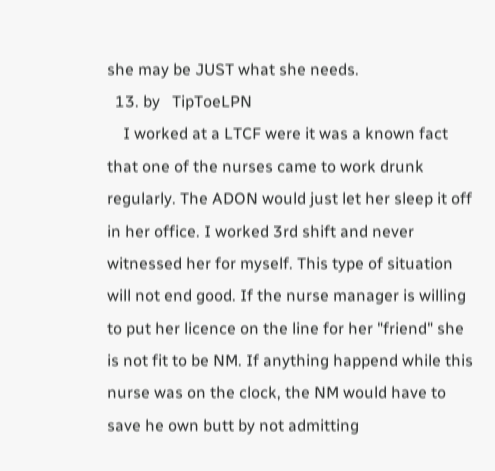she may be JUST what she needs.
  13. by   TipToeLPN
    I worked at a LTCF were it was a known fact that one of the nurses came to work drunk regularly. The ADON would just let her sleep it off in her office. I worked 3rd shift and never witnessed her for myself. This type of situation will not end good. If the nurse manager is willing to put her licence on the line for her "friend" she is not fit to be NM. If anything happend while this nurse was on the clock, the NM would have to save he own butt by not admitting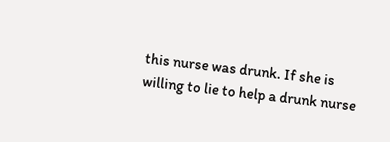this nurse was drunk. If she is willing to lie to help a drunk nurse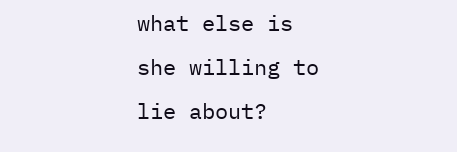what else is she willing to lie about?